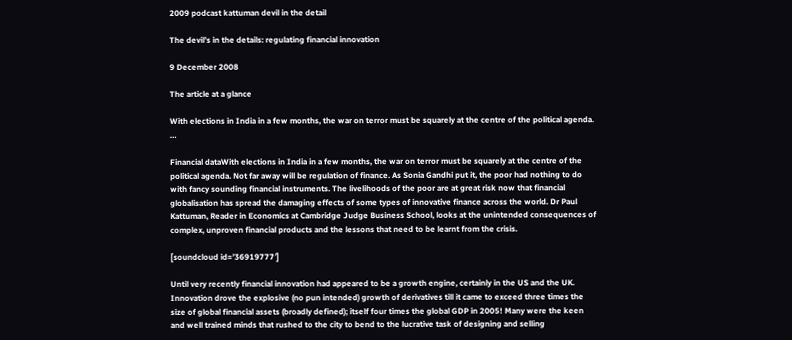2009 podcast kattuman devil in the detail

The devil’s in the details: regulating financial innovation

9 December 2008

The article at a glance

With elections in India in a few months, the war on terror must be squarely at the centre of the political agenda. …

Financial dataWith elections in India in a few months, the war on terror must be squarely at the centre of the political agenda. Not far away will be regulation of finance. As Sonia Gandhi put it, the poor had nothing to do with fancy sounding financial instruments. The livelihoods of the poor are at great risk now that financial globalisation has spread the damaging effects of some types of innovative finance across the world. Dr Paul Kattuman, Reader in Economics at Cambridge Judge Business School, looks at the unintended consequences of complex, unproven financial products and the lessons that need to be learnt from the crisis.

[soundcloud id=’36919777′]

Until very recently financial innovation had appeared to be a growth engine, certainly in the US and the UK. Innovation drove the explosive (no pun intended) growth of derivatives till it came to exceed three times the size of global financial assets (broadly defined); itself four times the global GDP in 2005! Many were the keen and well trained minds that rushed to the city to bend to the lucrative task of designing and selling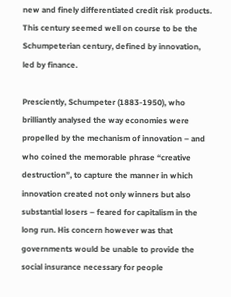new and finely differentiated credit risk products. This century seemed well on course to be the Schumpeterian century, defined by innovation, led by finance.

Presciently, Schumpeter (1883-1950), who brilliantly analysed the way economies were propelled by the mechanism of innovation – and who coined the memorable phrase “creative destruction”, to capture the manner in which innovation created not only winners but also substantial losers – feared for capitalism in the long run. His concern however was that governments would be unable to provide the social insurance necessary for people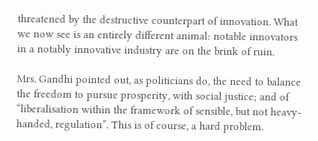threatened by the destructive counterpart of innovation. What we now see is an entirely different animal: notable innovators in a notably innovative industry are on the brink of ruin.

Mrs. Gandhi pointed out, as politicians do, the need to balance the freedom to pursue prosperity, with social justice; and of “liberalisation within the framework of sensible, but not heavy-handed, regulation”. This is of course, a hard problem.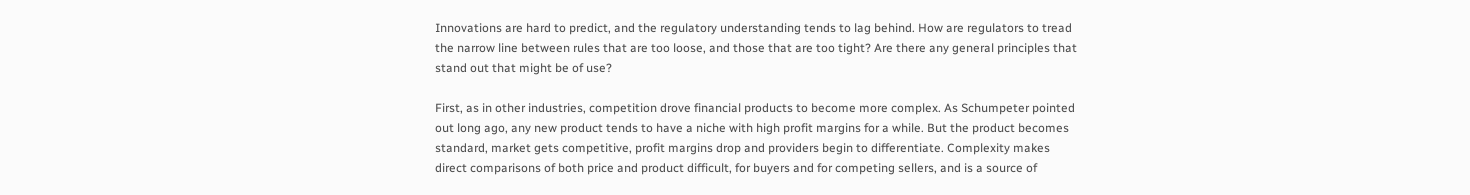Innovations are hard to predict, and the regulatory understanding tends to lag behind. How are regulators to tread the narrow line between rules that are too loose, and those that are too tight? Are there any general principles that stand out that might be of use?

First, as in other industries, competition drove financial products to become more complex. As Schumpeter pointed out long ago, any new product tends to have a niche with high profit margins for a while. But the product becomes standard, market gets competitive, profit margins drop and providers begin to differentiate. Complexity makes direct comparisons of both price and product difficult, for buyers and for competing sellers, and is a source of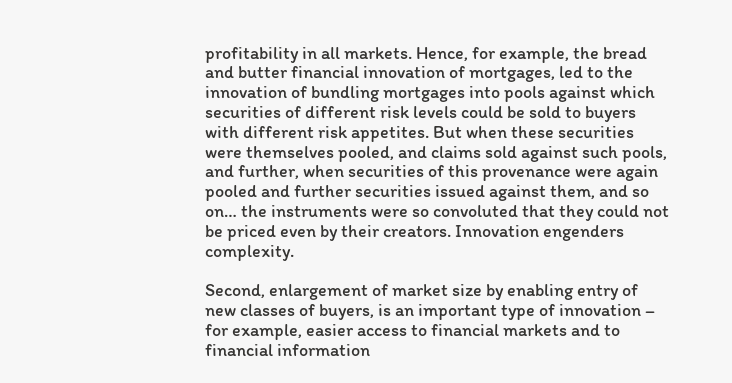profitability in all markets. Hence, for example, the bread and butter financial innovation of mortgages, led to the innovation of bundling mortgages into pools against which securities of different risk levels could be sold to buyers with different risk appetites. But when these securities were themselves pooled, and claims sold against such pools, and further, when securities of this provenance were again pooled and further securities issued against them, and so on… the instruments were so convoluted that they could not be priced even by their creators. Innovation engenders complexity.

Second, enlargement of market size by enabling entry of new classes of buyers, is an important type of innovation – for example, easier access to financial markets and to financial information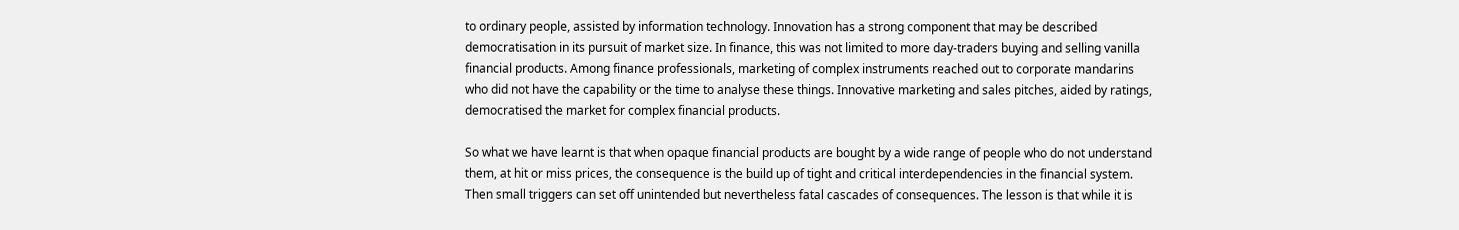to ordinary people, assisted by information technology. Innovation has a strong component that may be described democratisation in its pursuit of market size. In finance, this was not limited to more day-traders buying and selling vanilla financial products. Among finance professionals, marketing of complex instruments reached out to corporate mandarins who did not have the capability or the time to analyse these things. Innovative marketing and sales pitches, aided by ratings, democratised the market for complex financial products.

So what we have learnt is that when opaque financial products are bought by a wide range of people who do not understand them, at hit or miss prices, the consequence is the build up of tight and critical interdependencies in the financial system. Then small triggers can set off unintended but nevertheless fatal cascades of consequences. The lesson is that while it is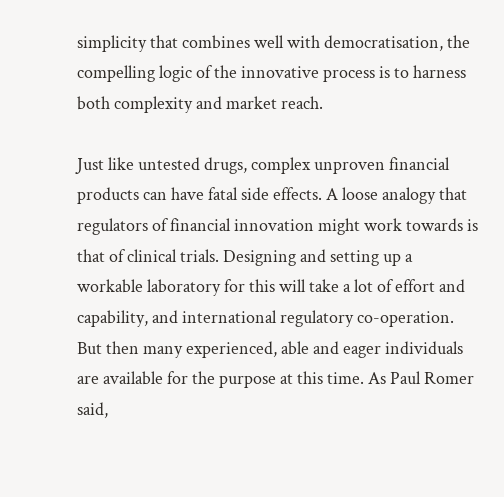simplicity that combines well with democratisation, the compelling logic of the innovative process is to harness both complexity and market reach.

Just like untested drugs, complex unproven financial products can have fatal side effects. A loose analogy that regulators of financial innovation might work towards is that of clinical trials. Designing and setting up a workable laboratory for this will take a lot of effort and capability, and international regulatory co-operation. But then many experienced, able and eager individuals are available for the purpose at this time. As Paul Romer said,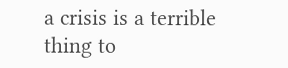a crisis is a terrible thing to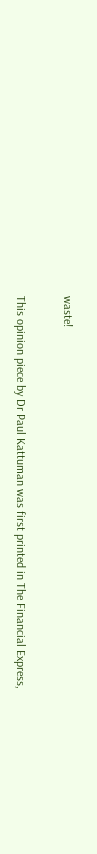waste!

This opinion piece by Dr Paul Kattuman was first printed in The Financial Express,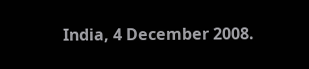India, 4 December 2008.